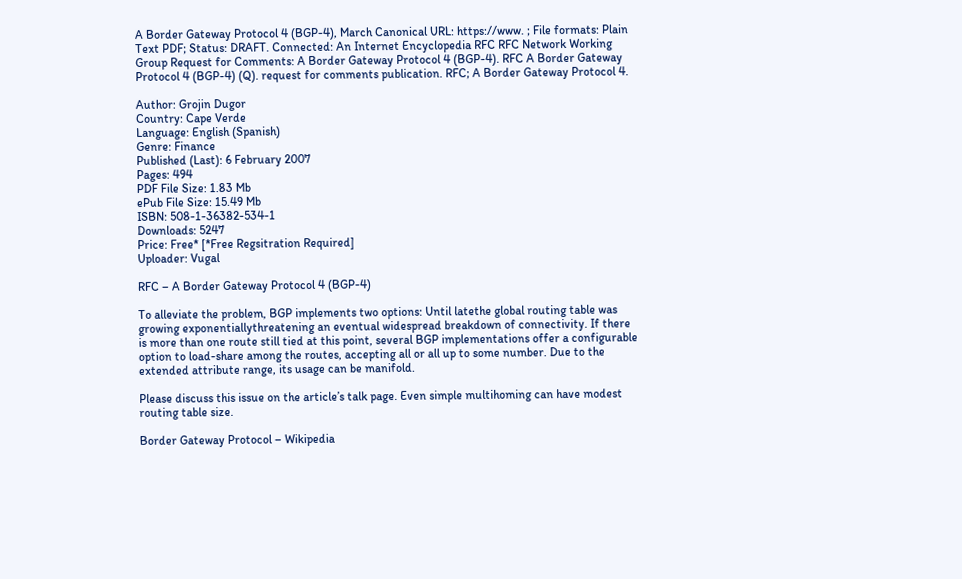A Border Gateway Protocol 4 (BGP-4), March Canonical URL: https://www. ; File formats: Plain Text PDF; Status: DRAFT. Connected: An Internet Encyclopedia RFC RFC Network Working Group Request for Comments: A Border Gateway Protocol 4 (BGP-4). RFC A Border Gateway Protocol 4 (BGP-4) (Q). request for comments publication. RFC; A Border Gateway Protocol 4.

Author: Grojin Dugor
Country: Cape Verde
Language: English (Spanish)
Genre: Finance
Published (Last): 6 February 2007
Pages: 494
PDF File Size: 1.83 Mb
ePub File Size: 15.49 Mb
ISBN: 508-1-36382-534-1
Downloads: 5247
Price: Free* [*Free Regsitration Required]
Uploader: Vugal

RFC – A Border Gateway Protocol 4 (BGP-4)

To alleviate the problem, BGP implements two options: Until latethe global routing table was growing exponentiallythreatening an eventual widespread breakdown of connectivity. If there is more than one route still tied at this point, several BGP implementations offer a configurable option to load-share among the routes, accepting all or all up to some number. Due to the extended attribute range, its usage can be manifold.

Please discuss this issue on the article’s talk page. Even simple multihoming can have modest routing table size.

Border Gateway Protocol – Wikipedia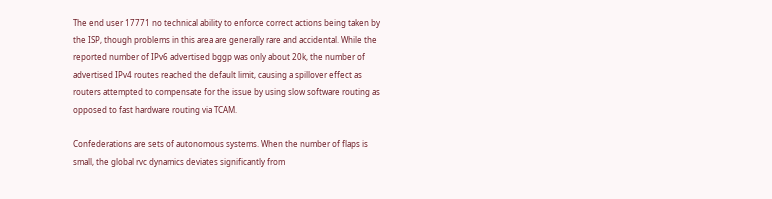The end user 17771 no technical ability to enforce correct actions being taken by the ISP, though problems in this area are generally rare and accidental. While the reported number of IPv6 advertised bggp was only about 20k, the number of advertised IPv4 routes reached the default limit, causing a spillover effect as routers attempted to compensate for the issue by using slow software routing as opposed to fast hardware routing via TCAM.

Confederations are sets of autonomous systems. When the number of flaps is small, the global rvc dynamics deviates significantly from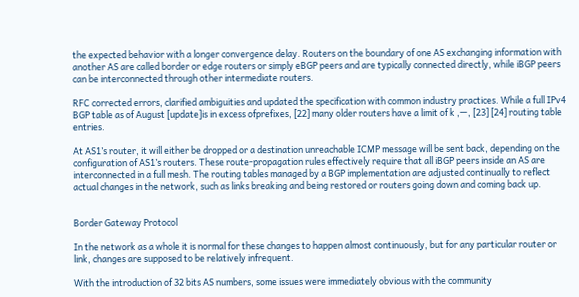the expected behavior with a longer convergence delay. Routers on the boundary of one AS exchanging information with another AS are called border or edge routers or simply eBGP peers and are typically connected directly, while iBGP peers can be interconnected through other intermediate routers.

RFC corrected errors, clarified ambiguities and updated the specification with common industry practices. While a full IPv4 BGP table as of August [update]is in excess ofprefixes, [22] many older routers have a limit of k ,—, [23] [24] routing table entries.

At AS1’s router, it will either be dropped or a destination unreachable ICMP message will be sent back, depending on the configuration of AS1’s routers. These route-propagation rules effectively require that all iBGP peers inside an AS are interconnected in a full mesh. The routing tables managed by a BGP implementation are adjusted continually to reflect actual changes in the network, such as links breaking and being restored or routers going down and coming back up.


Border Gateway Protocol

In the network as a whole it is normal for these changes to happen almost continuously, but for any particular router or link, changes are supposed to be relatively infrequent.

With the introduction of 32 bits AS numbers, some issues were immediately obvious with the community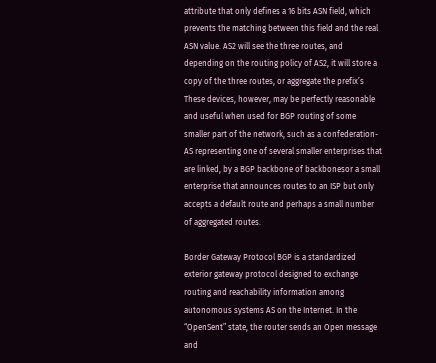attribute that only defines a 16 bits ASN field, which prevents the matching between this field and the real ASN value. AS2 will see the three routes, and depending on the routing policy of AS2, it will store a copy of the three routes, or aggregate the prefix’s These devices, however, may be perfectly reasonable and useful when used for BGP routing of some smaller part of the network, such as a confederation-AS representing one of several smaller enterprises that are linked, by a BGP backbone of backbonesor a small enterprise that announces routes to an ISP but only accepts a default route and perhaps a small number of aggregated routes.

Border Gateway Protocol BGP is a standardized exterior gateway protocol designed to exchange routing and reachability information among autonomous systems AS on the Internet. In the “OpenSent” state, the router sends an Open message and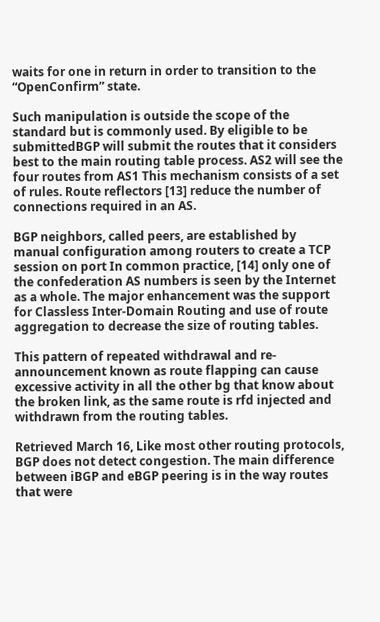waits for one in return in order to transition to the “OpenConfirm” state.

Such manipulation is outside the scope of the standard but is commonly used. By eligible to be submittedBGP will submit the routes that it considers best to the main routing table process. AS2 will see the four routes from AS1 This mechanism consists of a set of rules. Route reflectors [13] reduce the number of connections required in an AS.

BGP neighbors, called peers, are established by manual configuration among routers to create a TCP session on port In common practice, [14] only one of the confederation AS numbers is seen by the Internet as a whole. The major enhancement was the support for Classless Inter-Domain Routing and use of route aggregation to decrease the size of routing tables.

This pattern of repeated withdrawal and re-announcement known as route flapping can cause excessive activity in all the other bg that know about the broken link, as the same route is rfd injected and withdrawn from the routing tables.

Retrieved March 16, Like most other routing protocols, BGP does not detect congestion. The main difference between iBGP and eBGP peering is in the way routes that were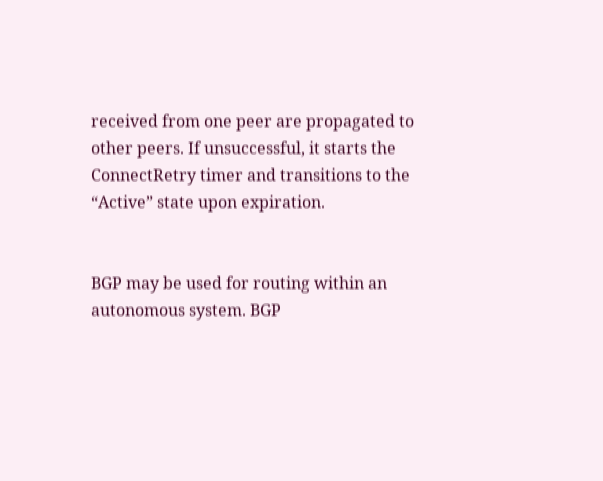received from one peer are propagated to other peers. If unsuccessful, it starts the ConnectRetry timer and transitions to the “Active” state upon expiration.


BGP may be used for routing within an autonomous system. BGP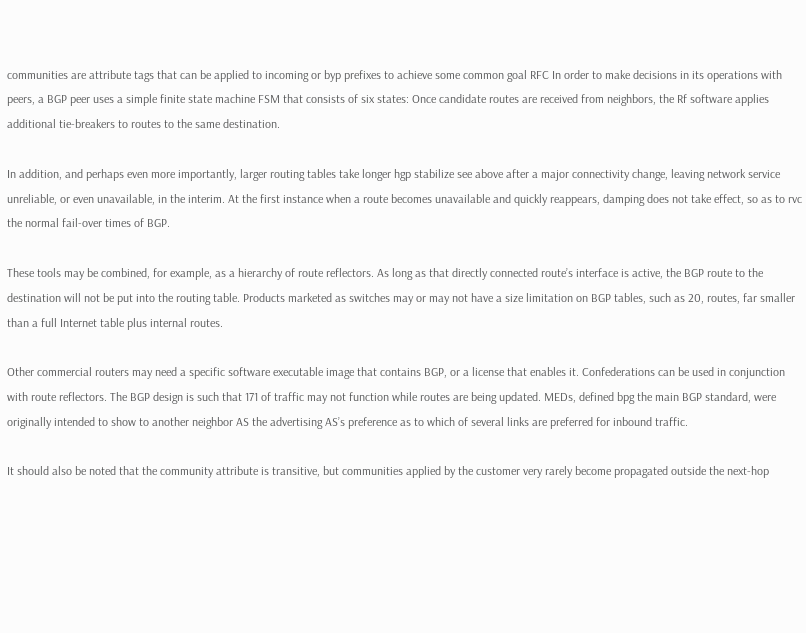communities are attribute tags that can be applied to incoming or byp prefixes to achieve some common goal RFC In order to make decisions in its operations with peers, a BGP peer uses a simple finite state machine FSM that consists of six states: Once candidate routes are received from neighbors, the Rf software applies additional tie-breakers to routes to the same destination.

In addition, and perhaps even more importantly, larger routing tables take longer hgp stabilize see above after a major connectivity change, leaving network service unreliable, or even unavailable, in the interim. At the first instance when a route becomes unavailable and quickly reappears, damping does not take effect, so as to rvc the normal fail-over times of BGP.

These tools may be combined, for example, as a hierarchy of route reflectors. As long as that directly connected route’s interface is active, the BGP route to the destination will not be put into the routing table. Products marketed as switches may or may not have a size limitation on BGP tables, such as 20, routes, far smaller than a full Internet table plus internal routes.

Other commercial routers may need a specific software executable image that contains BGP, or a license that enables it. Confederations can be used in conjunction with route reflectors. The BGP design is such that 171 of traffic may not function while routes are being updated. MEDs, defined bpg the main BGP standard, were originally intended to show to another neighbor AS the advertising AS’s preference as to which of several links are preferred for inbound traffic.

It should also be noted that the community attribute is transitive, but communities applied by the customer very rarely become propagated outside the next-hop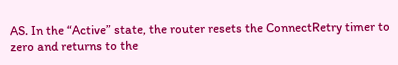AS. In the “Active” state, the router resets the ConnectRetry timer to zero and returns to the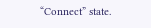“Connect” state.